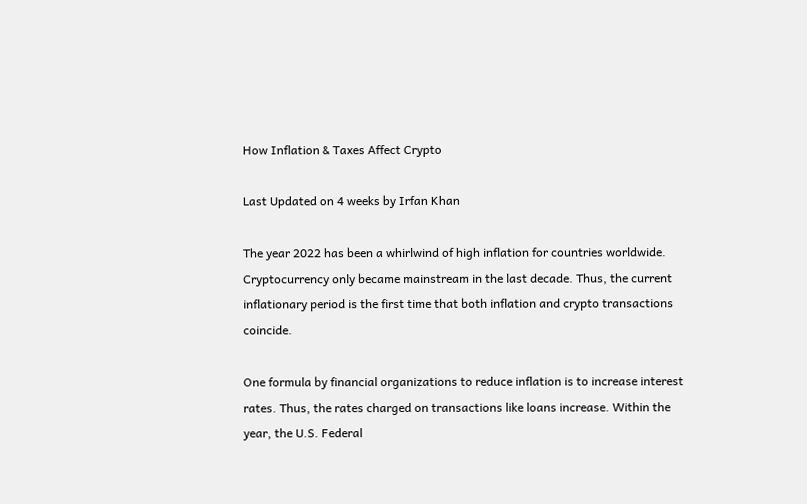How Inflation & Taxes Affect Crypto

Last Updated on 4 weeks by Irfan Khan

The year 2022 has been a whirlwind of high inflation for countries worldwide. Cryptocurrency only became mainstream in the last decade. Thus, the current inflationary period is the first time that both inflation and crypto transactions coincide.

One formula by financial organizations to reduce inflation is to increase interest rates. Thus, the rates charged on transactions like loans increase. Within the year, the U.S. Federal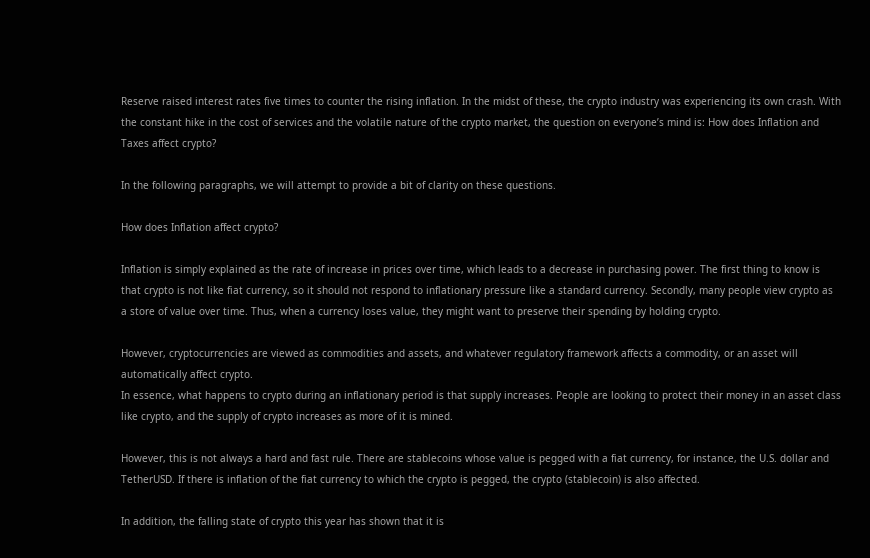Reserve raised interest rates five times to counter the rising inflation. In the midst of these, the crypto industry was experiencing its own crash. With the constant hike in the cost of services and the volatile nature of the crypto market, the question on everyone’s mind is: How does Inflation and Taxes affect crypto?

In the following paragraphs, we will attempt to provide a bit of clarity on these questions.

How does Inflation affect crypto?

Inflation is simply explained as the rate of increase in prices over time, which leads to a decrease in purchasing power. The first thing to know is that crypto is not like fiat currency, so it should not respond to inflationary pressure like a standard currency. Secondly, many people view crypto as a store of value over time. Thus, when a currency loses value, they might want to preserve their spending by holding crypto.

However, cryptocurrencies are viewed as commodities and assets, and whatever regulatory framework affects a commodity, or an asset will automatically affect crypto.
In essence, what happens to crypto during an inflationary period is that supply increases. People are looking to protect their money in an asset class like crypto, and the supply of crypto increases as more of it is mined.

However, this is not always a hard and fast rule. There are stablecoins whose value is pegged with a fiat currency, for instance, the U.S. dollar and TetherUSD. If there is inflation of the fiat currency to which the crypto is pegged, the crypto (stablecoin) is also affected.

In addition, the falling state of crypto this year has shown that it is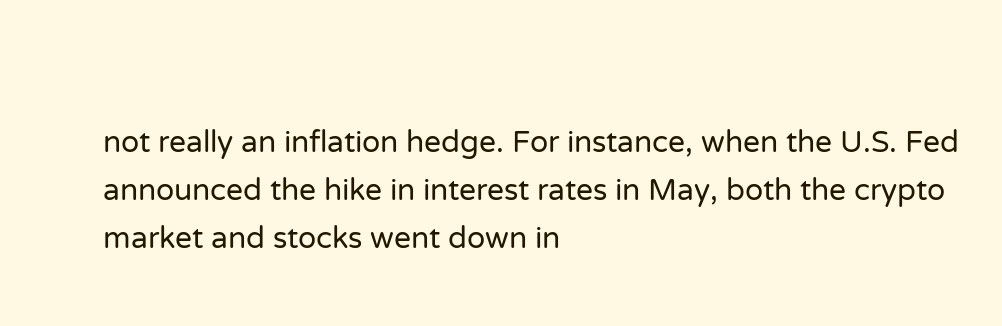not really an inflation hedge. For instance, when the U.S. Fed announced the hike in interest rates in May, both the crypto market and stocks went down in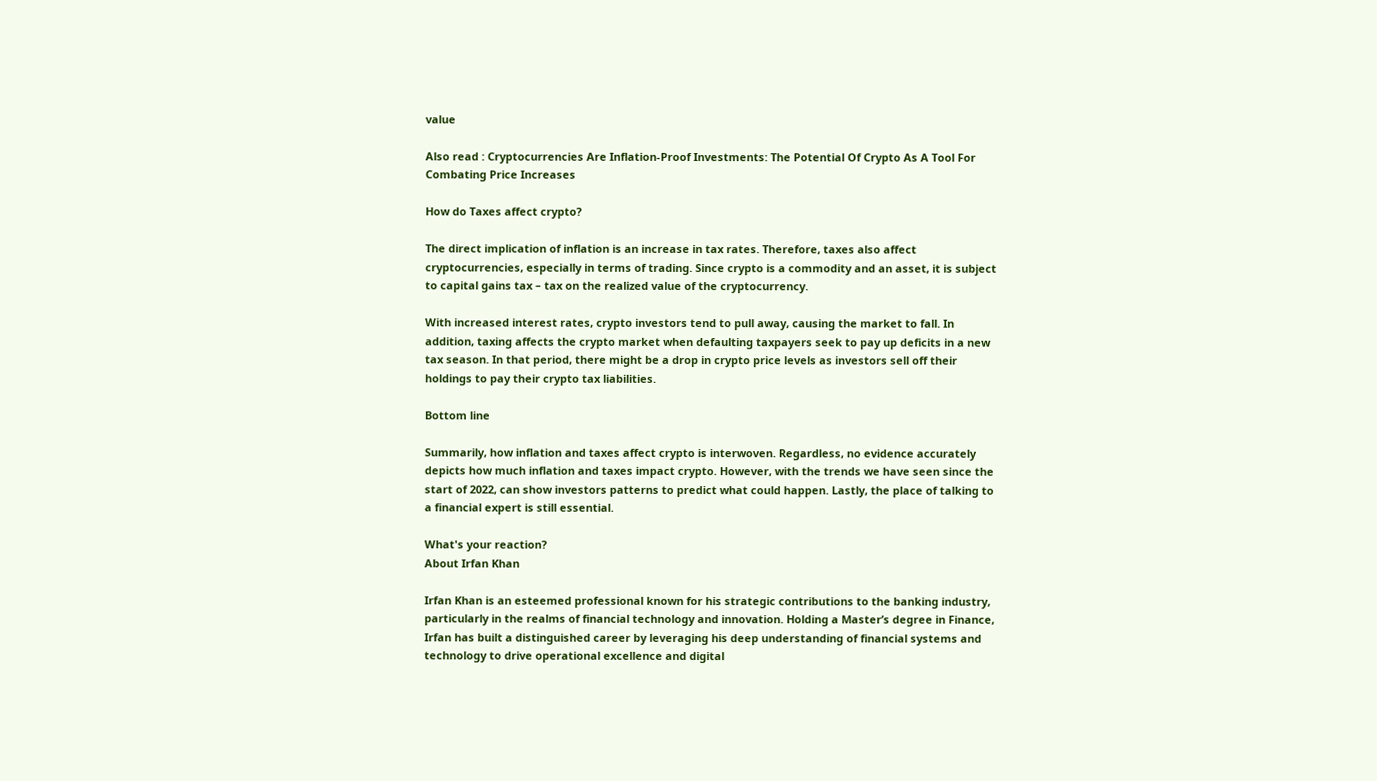value

Also read : Cryptocurrencies Are Inflation-Proof Investments: The Potential Of Crypto As A Tool For Combating Price Increases

How do Taxes affect crypto?

The direct implication of inflation is an increase in tax rates. Therefore, taxes also affect cryptocurrencies, especially in terms of trading. Since crypto is a commodity and an asset, it is subject to capital gains tax – tax on the realized value of the cryptocurrency.

With increased interest rates, crypto investors tend to pull away, causing the market to fall. In addition, taxing affects the crypto market when defaulting taxpayers seek to pay up deficits in a new tax season. In that period, there might be a drop in crypto price levels as investors sell off their holdings to pay their crypto tax liabilities.

Bottom line

Summarily, how inflation and taxes affect crypto is interwoven. Regardless, no evidence accurately depicts how much inflation and taxes impact crypto. However, with the trends we have seen since the start of 2022, can show investors patterns to predict what could happen. Lastly, the place of talking to a financial expert is still essential.

What's your reaction?
About Irfan Khan

Irfan Khan is an esteemed professional known for his strategic contributions to the banking industry, particularly in the realms of financial technology and innovation. Holding a Master’s degree in Finance, Irfan has built a distinguished career by leveraging his deep understanding of financial systems and technology to drive operational excellence and digital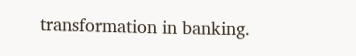transformation in banking.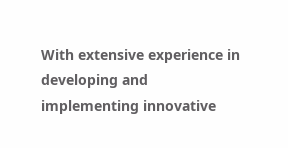With extensive experience in developing and implementing innovative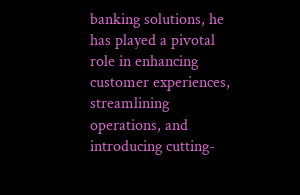banking solutions, he has played a pivotal role in enhancing customer experiences, streamlining operations, and introducing cutting-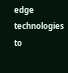edge technologies to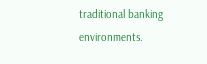traditional banking environments.